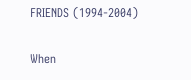FRIENDS (1994-2004)

When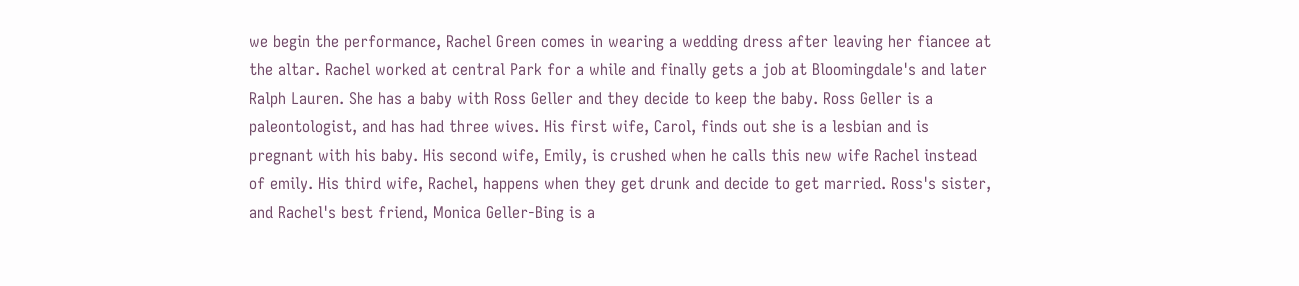we begin the performance, Rachel Green comes in wearing a wedding dress after leaving her fiancee at the altar. Rachel worked at central Park for a while and finally gets a job at Bloomingdale's and later Ralph Lauren. She has a baby with Ross Geller and they decide to keep the baby. Ross Geller is a paleontologist, and has had three wives. His first wife, Carol, finds out she is a lesbian and is pregnant with his baby. His second wife, Emily, is crushed when he calls this new wife Rachel instead of emily. His third wife, Rachel, happens when they get drunk and decide to get married. Ross's sister, and Rachel's best friend, Monica Geller-Bing is a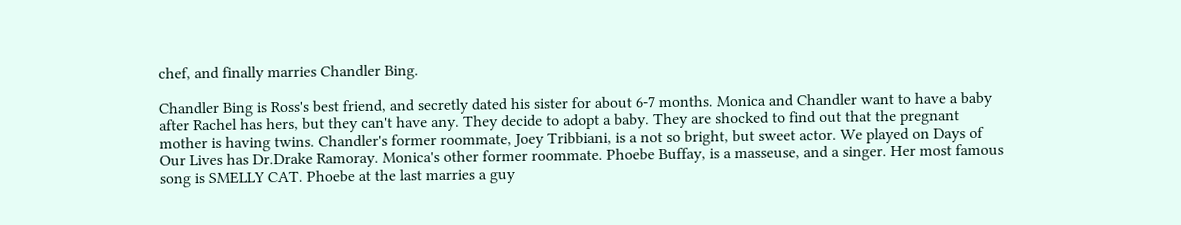chef, and finally marries Chandler Bing.

Chandler Bing is Ross's best friend, and secretly dated his sister for about 6-7 months. Monica and Chandler want to have a baby after Rachel has hers, but they can't have any. They decide to adopt a baby. They are shocked to find out that the pregnant mother is having twins. Chandler's former roommate, Joey Tribbiani, is a not so bright, but sweet actor. We played on Days of Our Lives has Dr.Drake Ramoray. Monica's other former roommate. Phoebe Buffay, is a masseuse, and a singer. Her most famous song is SMELLY CAT. Phoebe at the last marries a guy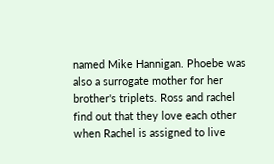named Mike Hannigan. Phoebe was also a surrogate mother for her brother's triplets. Ross and rachel find out that they love each other when Rachel is assigned to live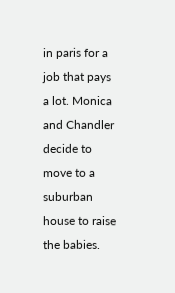in paris for a job that pays a lot. Monica and Chandler decide to move to a suburban house to raise the babies.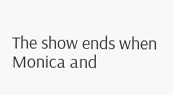The show ends when Monica and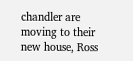chandler are moving to their new house, Ross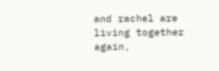and rachel are living together again,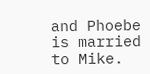and Phoebe is married to Mike.